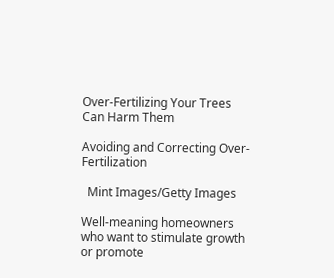Over-Fertilizing Your Trees Can Harm Them

Avoiding and Correcting Over-Fertilization

  Mint Images/Getty Images

Well-meaning homeowners who want to stimulate growth or promote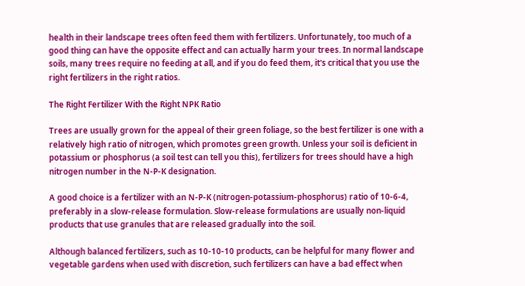health in their landscape trees often feed them with fertilizers. Unfortunately, too much of a good thing can have the opposite effect and can actually harm your trees. In normal landscape soils, many trees require no feeding at all, and if you do feed them, it's critical that you use the right fertilizers in the right ratios.

The Right Fertilizer With the Right NPK Ratio

Trees are usually grown for the appeal of their green foliage, so the best fertilizer is one with a relatively high ratio of nitrogen, which promotes green growth. Unless your soil is deficient in potassium or phosphorus (a soil test can tell you this), fertilizers for trees should have a high nitrogen number in the N-P-K designation.

A good choice is a fertilizer with an N-P-K (nitrogen-potassium-phosphorus) ratio of 10-6-4, preferably in a slow-release formulation. Slow-release formulations are usually non-liquid products that use granules that are released gradually into the soil.

Although balanced fertilizers, such as 10-10-10 products, can be helpful for many flower and vegetable gardens when used with discretion, such fertilizers can have a bad effect when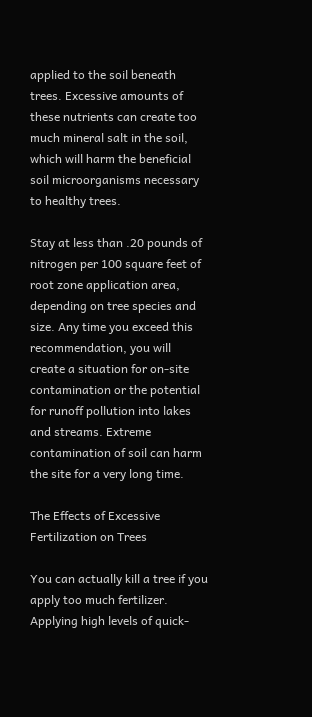applied to the soil beneath trees. Excessive amounts of these nutrients can create too much mineral salt in the soil, which will harm the beneficial soil microorganisms necessary to healthy trees.

Stay at less than .20 pounds of nitrogen per 100 square feet of root zone application area, depending on tree species and size. Any time you exceed this recommendation, you will create a situation for on-site contamination or the potential for runoff pollution into lakes and streams. Extreme contamination of soil can harm the site for a very long time.

The Effects of Excessive Fertilization on Trees

You can actually kill a tree if you apply too much fertilizer. Applying high levels of quick-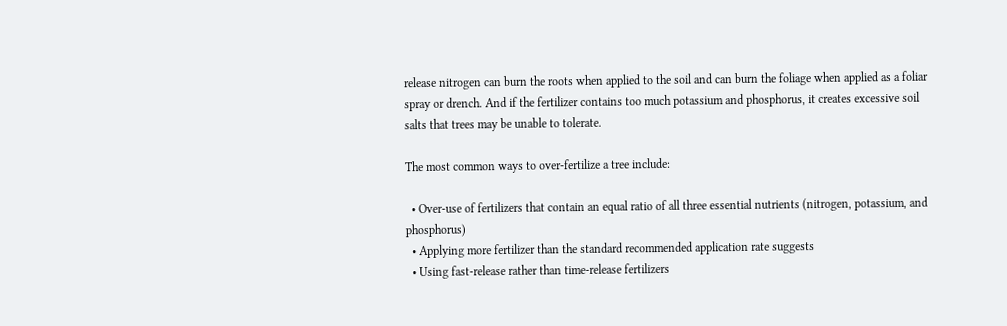release nitrogen can burn the roots when applied to the soil and can burn the foliage when applied as a foliar spray or drench. And if the fertilizer contains too much potassium and phosphorus, it creates excessive soil salts that trees may be unable to tolerate.

The most common ways to over-fertilize a tree include:

  • Over-use of fertilizers that contain an equal ratio of all three essential nutrients (nitrogen, potassium, and phosphorus)
  • Applying more fertilizer than the standard recommended application rate suggests
  • Using fast-release rather than time-release fertilizers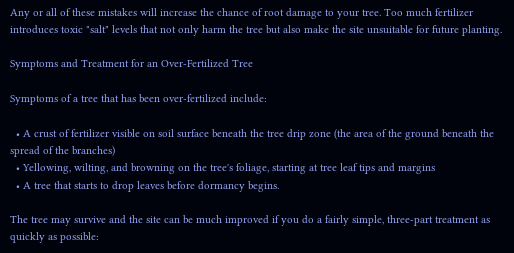Any or all of these mistakes will increase the chance of root damage to your tree. Too much fertilizer introduces toxic "salt" levels that not only harm the tree but also make the site unsuitable for future planting.

Symptoms and Treatment for an Over-Fertilized Tree

Symptoms of a tree that has been over-fertilized include:

  • A crust of fertilizer visible on soil surface beneath the tree drip zone (the area of the ground beneath the spread of the branches)
  • Yellowing, wilting, and browning on the tree's foliage, starting at tree leaf tips and margins
  • A tree that starts to drop leaves before dormancy begins.

The tree may survive and the site can be much improved if you do a fairly simple, three-part treatment as quickly as possible: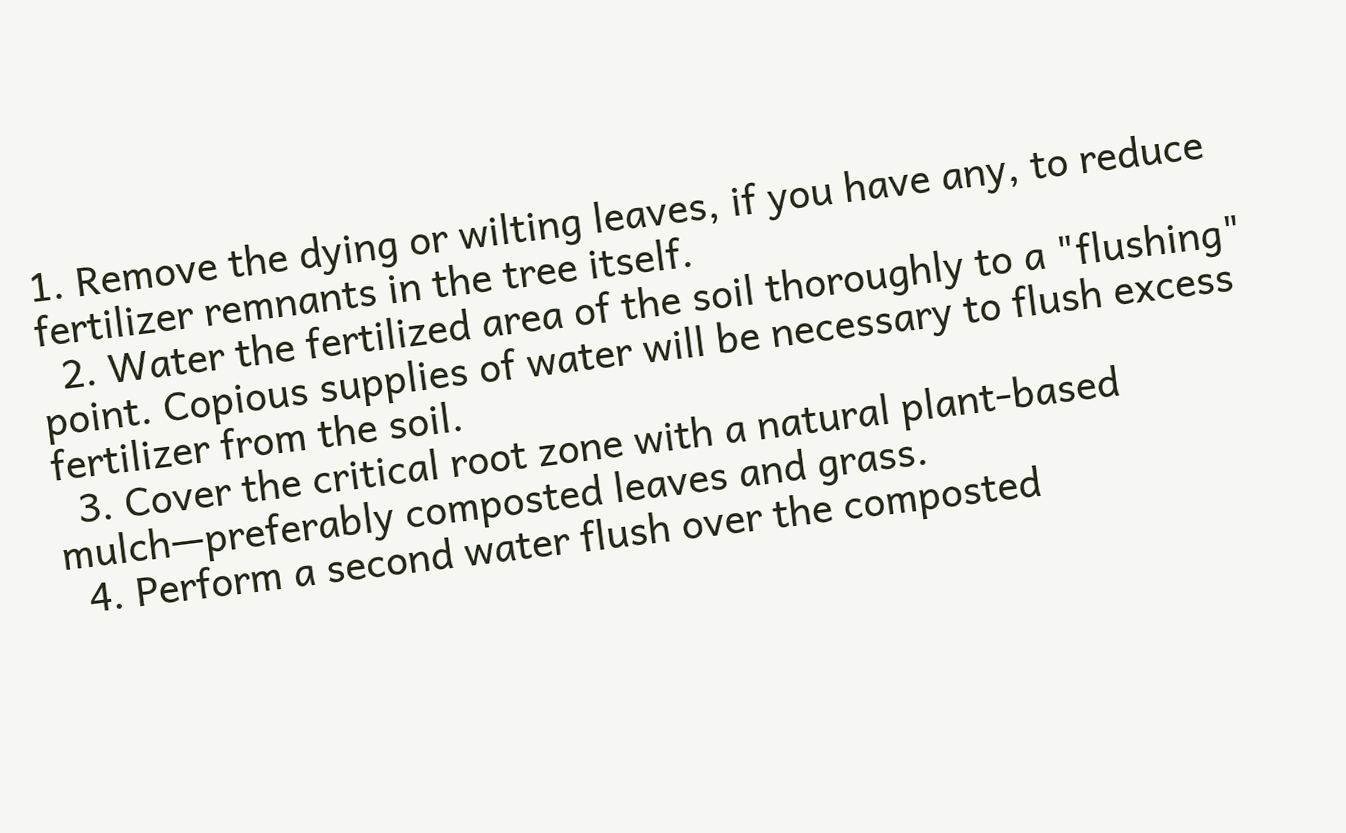1. Remove the dying or wilting leaves, if you have any, to reduce fertilizer remnants in the tree itself.
  2. Water the fertilized area of the soil thoroughly to a "flushing" point. Copious supplies of water will be necessary to flush excess fertilizer from the soil.
  3. Cover the critical root zone with a natural plant-based mulch—preferably composted leaves and grass.
  4. Perform a second water flush over the composted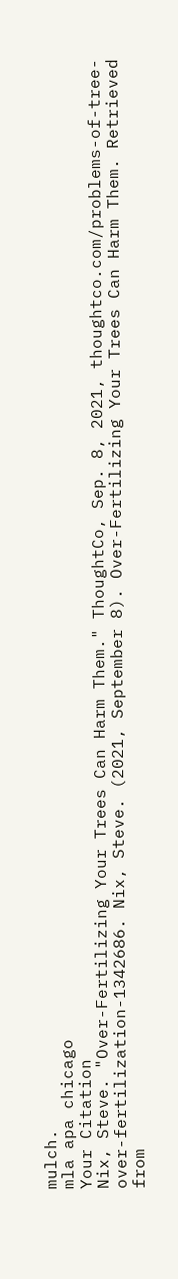mulch.
mla apa chicago
Your Citation
Nix, Steve. "Over-Fertilizing Your Trees Can Harm Them." ThoughtCo, Sep. 8, 2021, thoughtco.com/problems-of-tree-over-fertilization-1342686. Nix, Steve. (2021, September 8). Over-Fertilizing Your Trees Can Harm Them. Retrieved from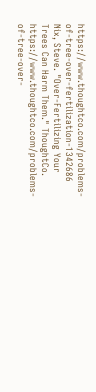https://www.thoughtco.com/problems-of-tree-over-fertilization-1342686 Nix, Steve. "Over-Fertilizing Your Trees Can Harm Them." ThoughtCo. https://www.thoughtco.com/problems-of-tree-over-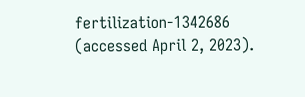fertilization-1342686 (accessed April 2, 2023).